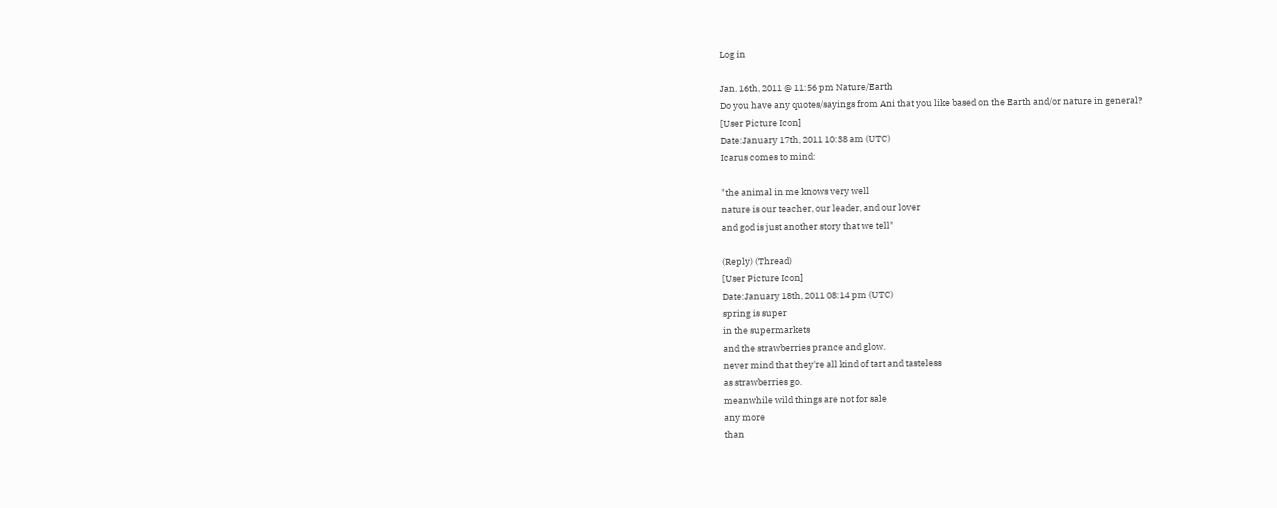Log in

Jan. 16th, 2011 @ 11:56 pm Nature/Earth
Do you have any quotes/sayings from Ani that you like based on the Earth and/or nature in general?
[User Picture Icon]
Date:January 17th, 2011 10:38 am (UTC)
Icarus comes to mind:

"the animal in me knows very well
nature is our teacher, our leader, and our lover
and god is just another story that we tell"

(Reply) (Thread)
[User Picture Icon]
Date:January 18th, 2011 08:14 pm (UTC)
spring is super
in the supermarkets
and the strawberries prance and glow.
never mind that they're all kind of tart and tasteless
as strawberries go.
meanwhile wild things are not for sale
any more
than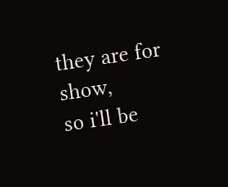they are for show,
so i'll be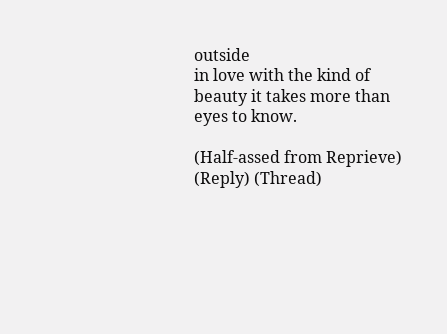outside
in love with the kind of beauty it takes more than eyes to know.

(Half-assed from Reprieve)
(Reply) (Thread)